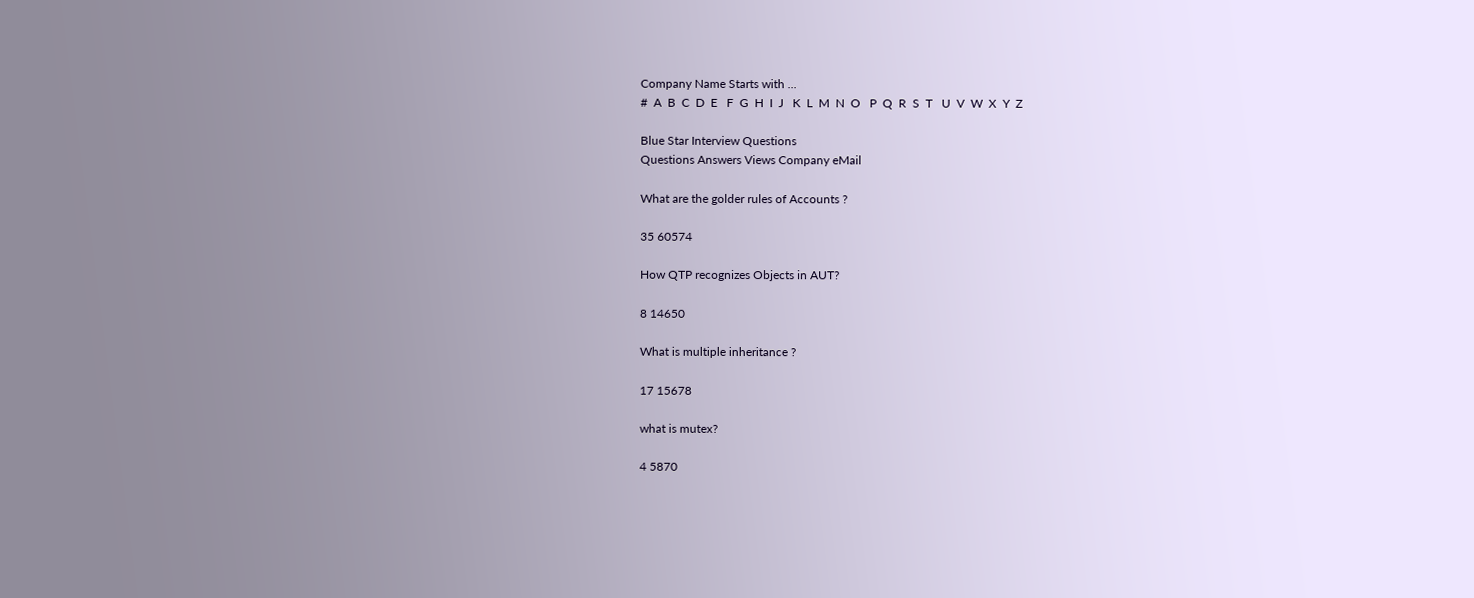Company Name Starts with ...
#  A  B  C  D  E   F  G  H  I  J   K  L  M  N  O   P  Q  R  S  T   U  V  W  X  Y  Z

Blue Star Interview Questions
Questions Answers Views Company eMail

What are the golder rules of Accounts ?

35 60574

How QTP recognizes Objects in AUT?

8 14650

What is multiple inheritance ?

17 15678

what is mutex?

4 5870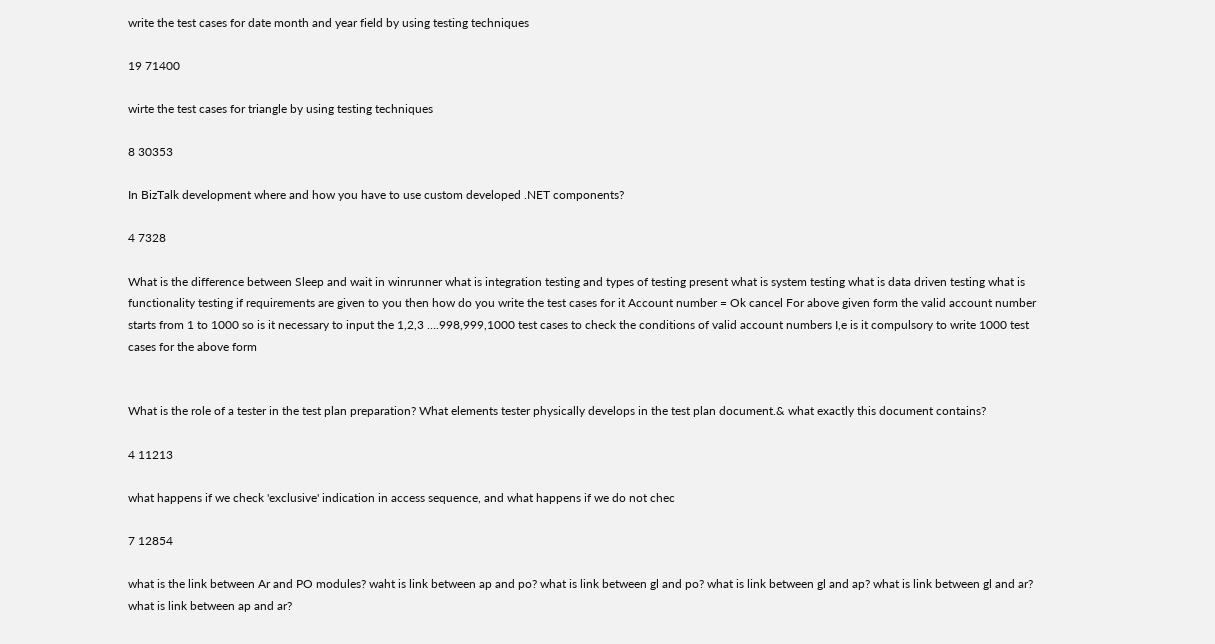write the test cases for date month and year field by using testing techniques

19 71400

wirte the test cases for triangle by using testing techniques

8 30353

In BizTalk development where and how you have to use custom developed .NET components?

4 7328

What is the difference between Sleep and wait in winrunner what is integration testing and types of testing present what is system testing what is data driven testing what is functionality testing if requirements are given to you then how do you write the test cases for it Account number = Ok cancel For above given form the valid account number starts from 1 to 1000 so is it necessary to input the 1,2,3 ….998,999,1000 test cases to check the conditions of valid account numbers I,e is it compulsory to write 1000 test cases for the above form


What is the role of a tester in the test plan preparation? What elements tester physically develops in the test plan document.& what exactly this document contains?

4 11213

what happens if we check 'exclusive' indication in access sequence, and what happens if we do not chec

7 12854

what is the link between Ar and PO modules? waht is link between ap and po? what is link between gl and po? what is link between gl and ap? what is link between gl and ar? what is link between ap and ar?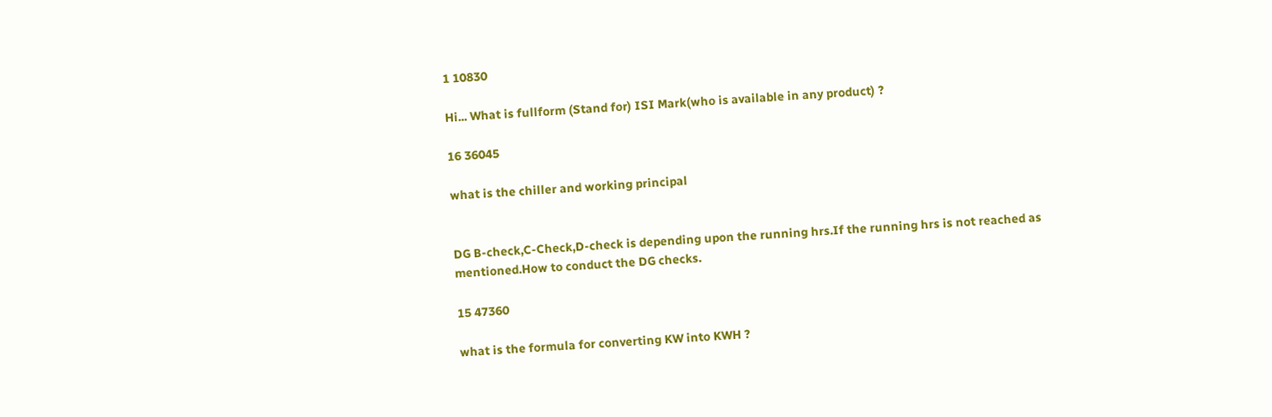1 10830

Hi... What is fullform (Stand for) ISI Mark(who is available in any product) ?

16 36045

what is the chiller and working principal


DG B-check,C-Check,D-check is depending upon the running hrs.If the running hrs is not reached as mentioned.How to conduct the DG checks.

15 47360

what is the formula for converting KW into KWH ?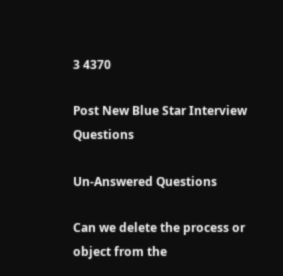3 4370

Post New Blue Star Interview Questions

Un-Answered Questions

Can we delete the process or object from the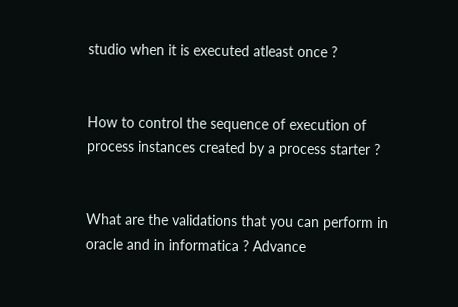studio when it is executed atleast once ?


How to control the sequence of execution of process instances created by a process starter ?


What are the validations that you can perform in oracle and in informatica ? Advance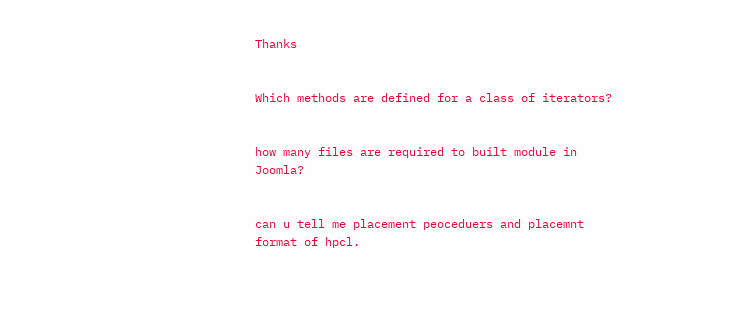Thanks


Which methods are defined for a class of iterators?


how many files are required to built module in Joomla?


can u tell me placement peoceduers and placemnt format of hpcl.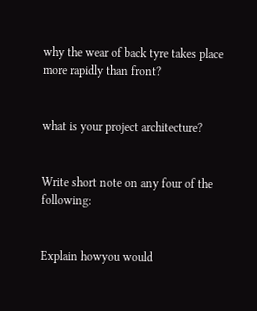why the wear of back tyre takes place more rapidly than front?


what is your project architecture?


Write short note on any four of the following:


Explain howyou would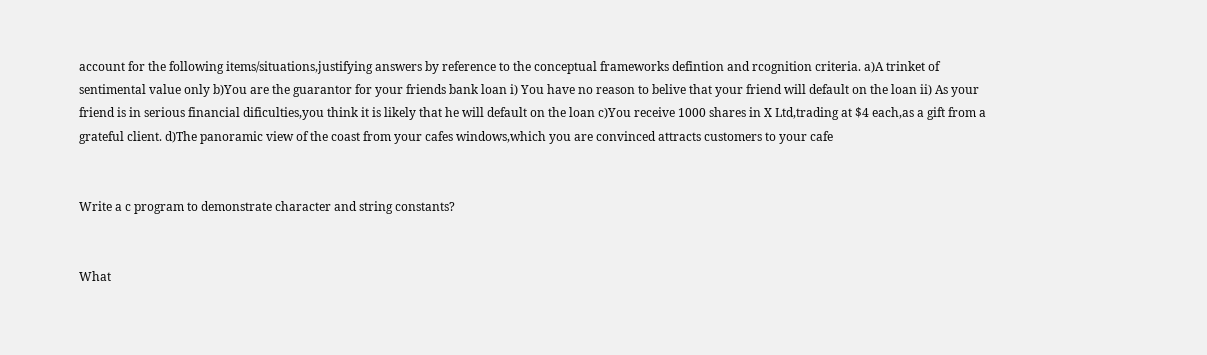account for the following items/situations,justifying answers by reference to the conceptual frameworks defintion and rcognition criteria. a)A trinket of sentimental value only b)You are the guarantor for your friends bank loan i) You have no reason to belive that your friend will default on the loan ii) As your friend is in serious financial dificulties,you think it is likely that he will default on the loan c)You receive 1000 shares in X Ltd,trading at $4 each,as a gift from a grateful client. d)The panoramic view of the coast from your cafes windows,which you are convinced attracts customers to your cafe


Write a c program to demonstrate character and string constants?


What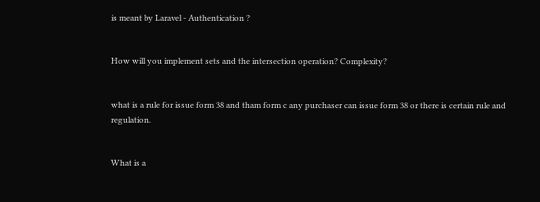is meant by Laravel - Authentication ?


How will you implement sets and the intersection operation? Complexity?


what is a rule for issue form 38 and tham form c any purchaser can issue form 38 or there is certain rule and regulation.


What is a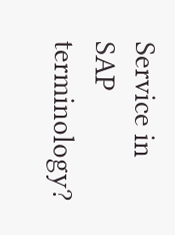Service in SAP terminology?